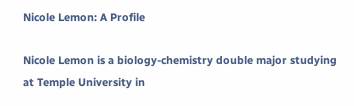Nicole Lemon: A Profile

Nicole Lemon is a biology-chemistry double major studying at Temple University in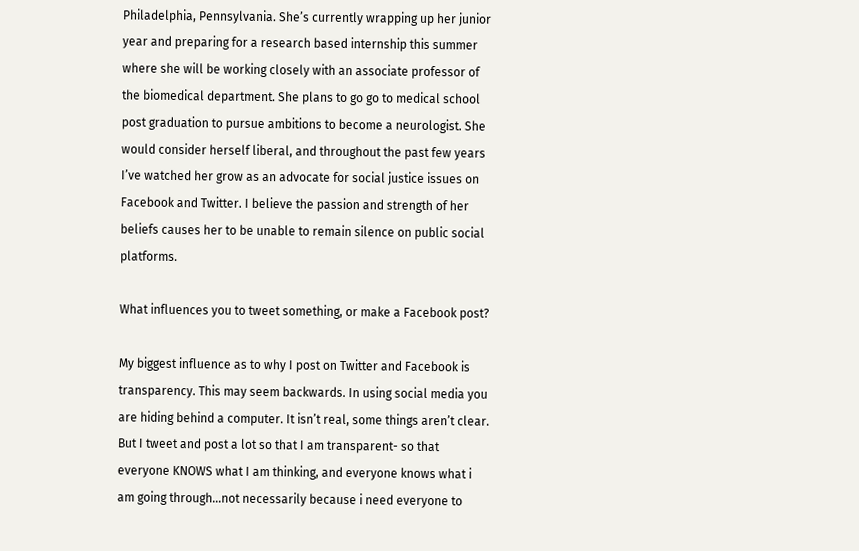Philadelphia, Pennsylvania. She’s currently wrapping up her junior year and preparing for a research based internship this summer where she will be working closely with an associate professor of the biomedical department. She plans to go go to medical school post graduation to pursue ambitions to become a neurologist. She would consider herself liberal, and throughout the past few years I’ve watched her grow as an advocate for social justice issues on Facebook and Twitter. I believe the passion and strength of her beliefs causes her to be unable to remain silence on public social platforms.

What influences you to tweet something, or make a Facebook post?

My biggest influence as to why I post on Twitter and Facebook is transparency. This may seem backwards. In using social media you are hiding behind a computer. It isn’t real, some things aren’t clear. But I tweet and post a lot so that I am transparent- so that everyone KNOWS what I am thinking, and everyone knows what i am going through…not necessarily because i need everyone to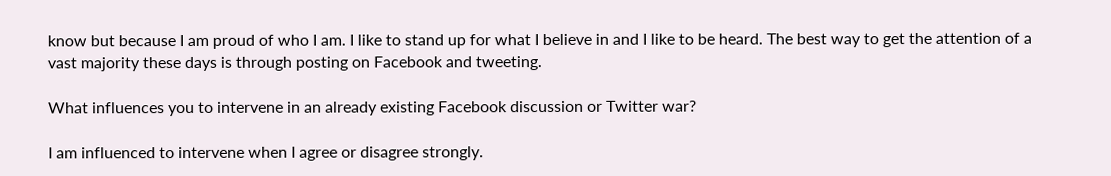know but because I am proud of who I am. I like to stand up for what I believe in and I like to be heard. The best way to get the attention of a vast majority these days is through posting on Facebook and tweeting.

What influences you to intervene in an already existing Facebook discussion or Twitter war?

I am influenced to intervene when I agree or disagree strongly.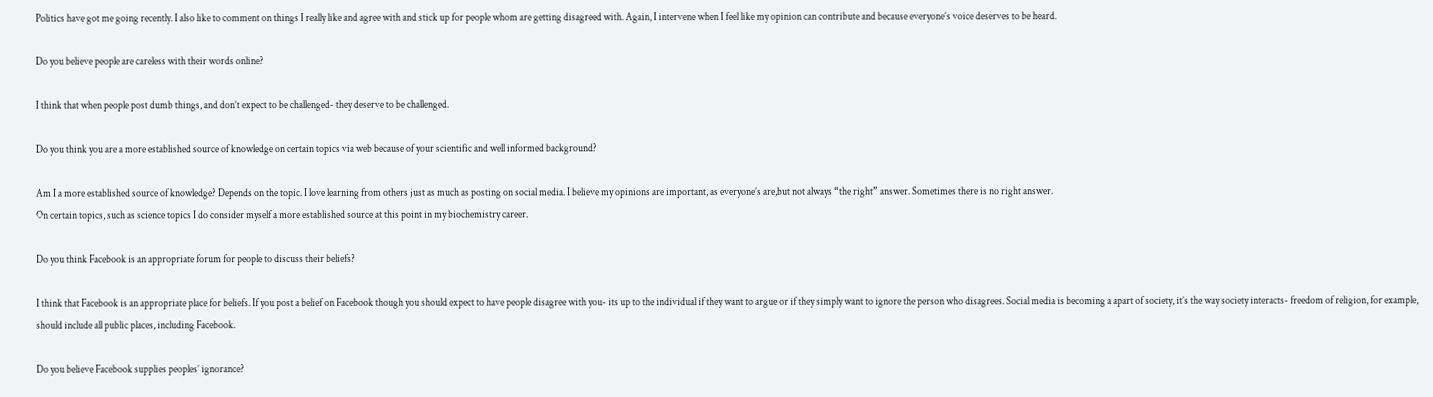Politics have got me going recently. I also like to comment on things I really like and agree with and stick up for people whom are getting disagreed with. Again, I intervene when I feel like my opinion can contribute and because everyone’s voice deserves to be heard.

Do you believe people are careless with their words online?

I think that when people post dumb things, and don’t expect to be challenged- they deserve to be challenged.

Do you think you are a more established source of knowledge on certain topics via web because of your scientific and well informed background?

Am I a more established source of knowledge? Depends on the topic. I love learning from others just as much as posting on social media. I believe my opinions are important, as everyone’s are,but not always “the right” answer. Sometimes there is no right answer.
On certain topics, such as science topics I do consider myself a more established source at this point in my biochemistry career.

Do you think Facebook is an appropriate forum for people to discuss their beliefs?

I think that Facebook is an appropriate place for beliefs. If you post a belief on Facebook though you should expect to have people disagree with you- its up to the individual if they want to argue or if they simply want to ignore the person who disagrees. Social media is becoming a apart of society, it’s the way society interacts- freedom of religion, for example, should include all public places, including Facebook.

Do you believe Facebook supplies peoples’ ignorance?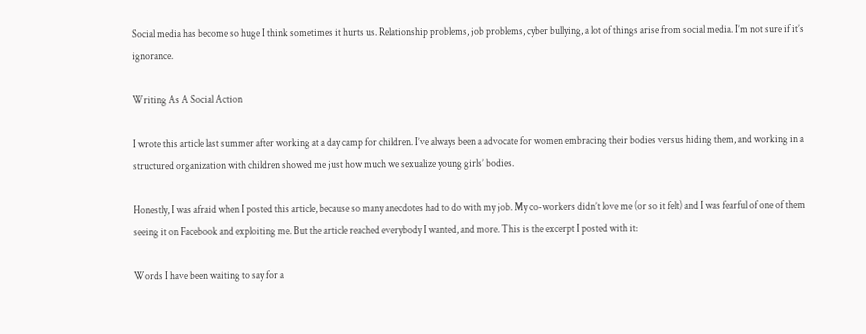Social media has become so huge I think sometimes it hurts us. Relationship problems, job problems, cyber bullying, a lot of things arise from social media. I’m not sure if it’s ignorance.

Writing As A Social Action

I wrote this article last summer after working at a day camp for children. I’ve always been a advocate for women embracing their bodies versus hiding them, and working in a structured organization with children showed me just how much we sexualize young girls’ bodies.

Honestly, I was afraid when I posted this article, because so many anecdotes had to do with my job. My co-workers didn’t love me (or so it felt) and I was fearful of one of them seeing it on Facebook and exploiting me. But the article reached everybody I wanted, and more. This is the excerpt I posted with it:

Words I have been waiting to say for a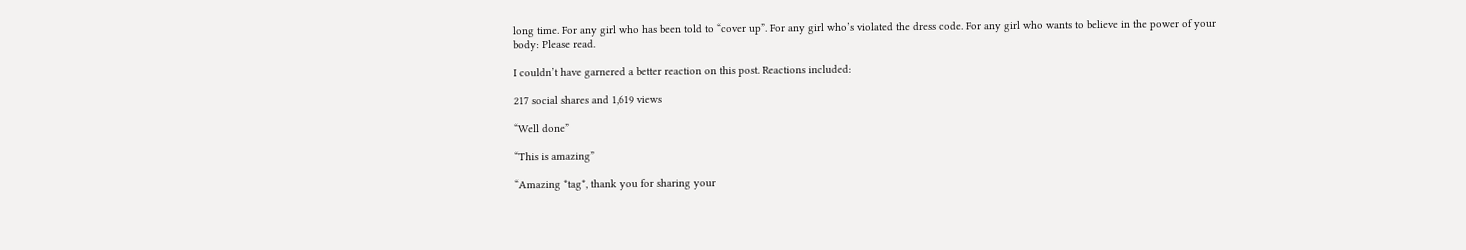long time. For any girl who has been told to “cover up”. For any girl who’s violated the dress code. For any girl who wants to believe in the power of your body: Please read.

I couldn’t have garnered a better reaction on this post. Reactions included:

217 social shares and 1,619 views

“Well done”

“This is amazing”

“Amazing *tag*, thank you for sharing your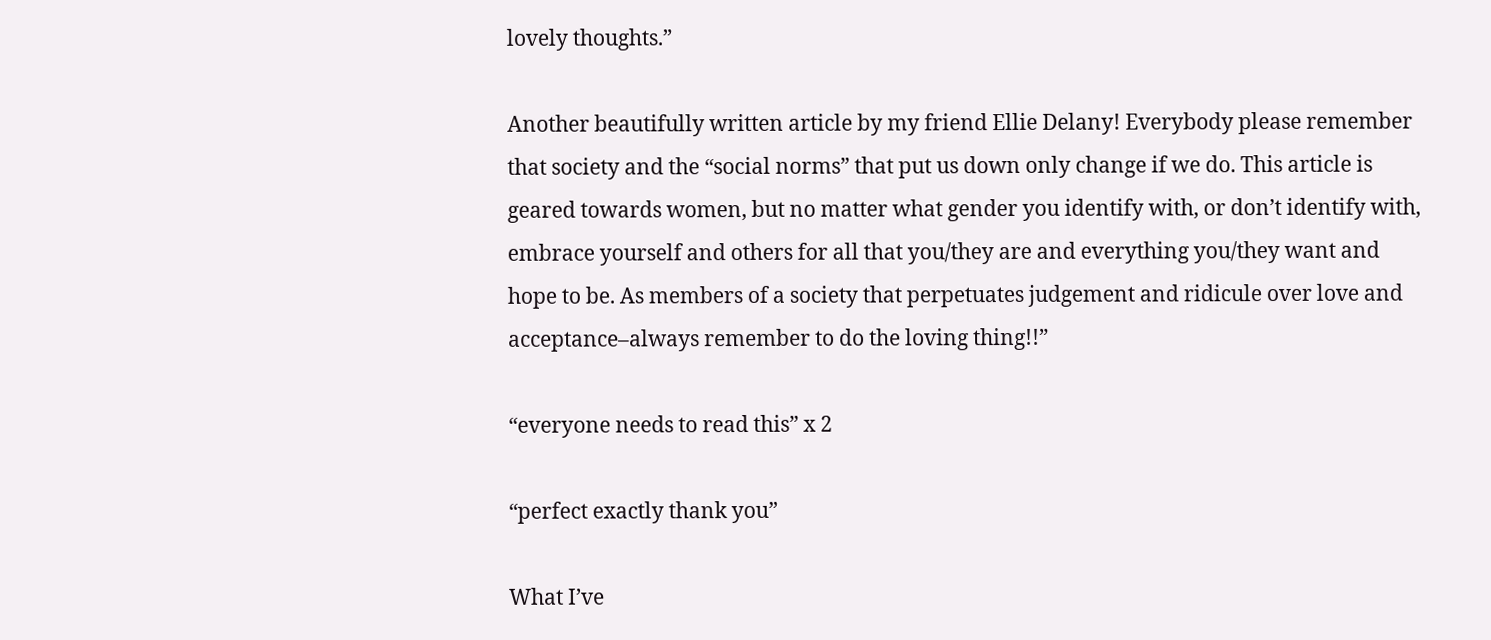lovely thoughts.”

Another beautifully written article by my friend Ellie Delany! Everybody please remember that society and the “social norms” that put us down only change if we do. This article is geared towards women, but no matter what gender you identify with, or don’t identify with, embrace yourself and others for all that you/they are and everything you/they want and hope to be. As members of a society that perpetuates judgement and ridicule over love and acceptance–always remember to do the loving thing!!”

“everyone needs to read this” x 2

“perfect exactly thank you”

What I’ve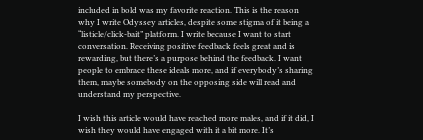included in bold was my favorite reaction. This is the reason why I write Odyssey articles, despite some stigma of it being a “listicle/click-bait” platform. I write because I want to start conversation. Receiving positive feedback feels great and is rewarding, but there’s a purpose behind the feedback. I want people to embrace these ideals more, and if everybody’s sharing them, maybe somebody on the opposing side will read and understand my perspective.

I wish this article would have reached more males, and if it did, I wish they would have engaged with it a bit more. It’s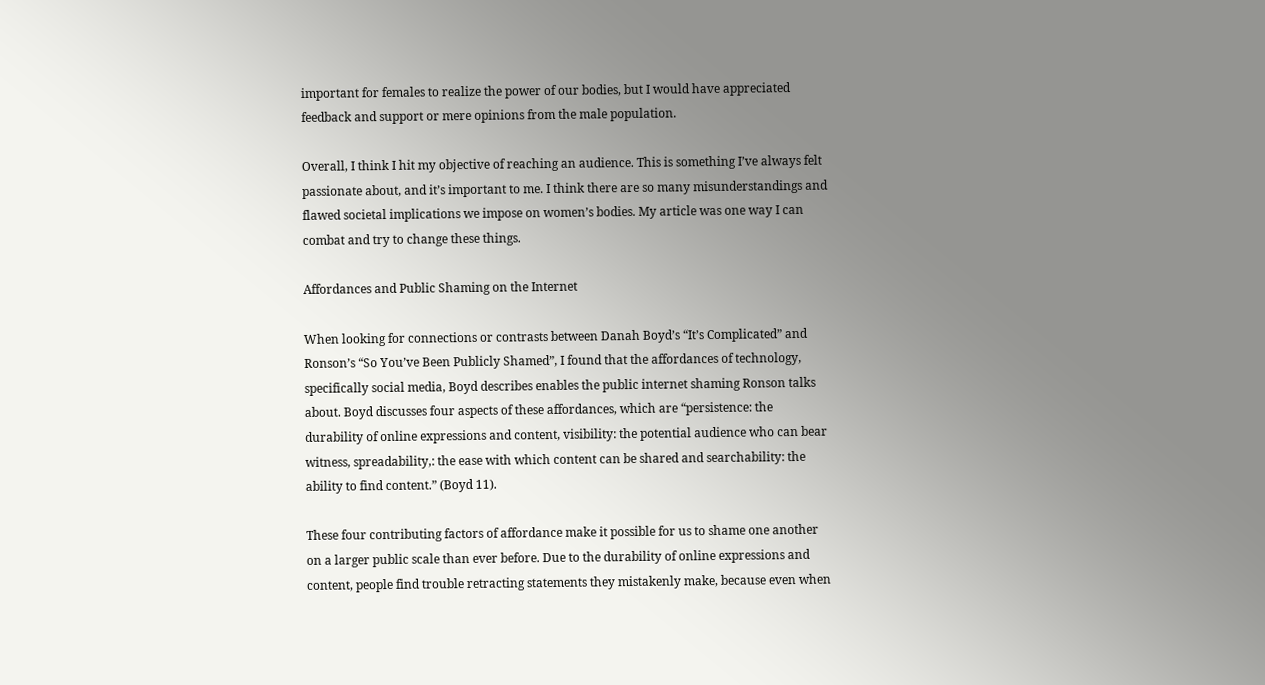important for females to realize the power of our bodies, but I would have appreciated feedback and support or mere opinions from the male population.

Overall, I think I hit my objective of reaching an audience. This is something I’ve always felt passionate about, and it’s important to me. I think there are so many misunderstandings and flawed societal implications we impose on women’s bodies. My article was one way I can combat and try to change these things.

Affordances and Public Shaming on the Internet

When looking for connections or contrasts between Danah Boyd’s “It’s Complicated” and Ronson’s “So You’ve Been Publicly Shamed”, I found that the affordances of technology, specifically social media, Boyd describes enables the public internet shaming Ronson talks about. Boyd discusses four aspects of these affordances, which are “persistence: the durability of online expressions and content, visibility: the potential audience who can bear witness, spreadability,: the ease with which content can be shared and searchability: the ability to find content.” (Boyd 11).

These four contributing factors of affordance make it possible for us to shame one another on a larger public scale than ever before. Due to the durability of online expressions and content, people find trouble retracting statements they mistakenly make, because even when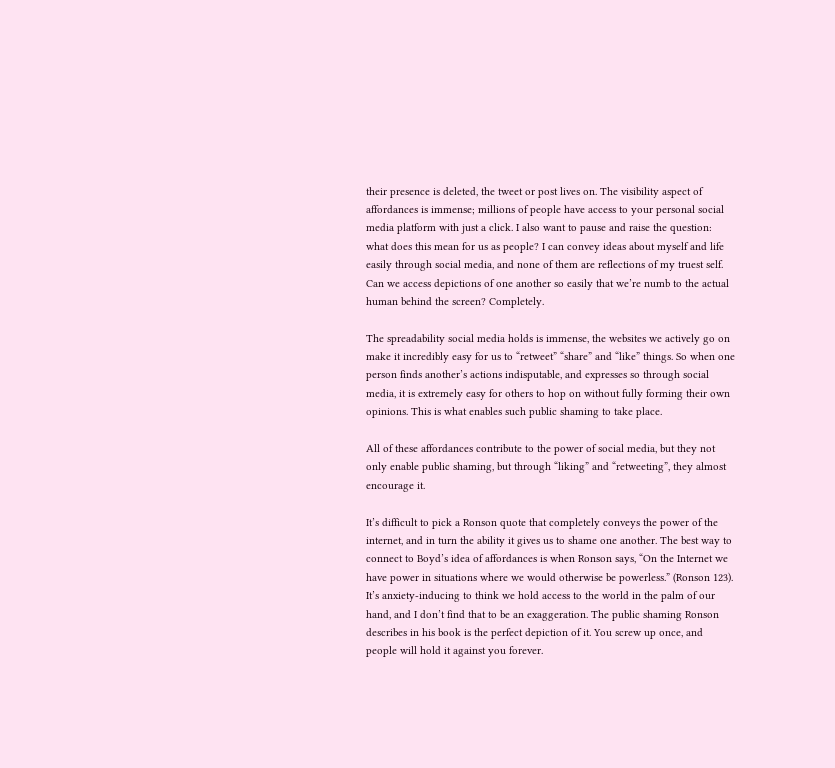their presence is deleted, the tweet or post lives on. The visibility aspect of affordances is immense; millions of people have access to your personal social media platform with just a click. I also want to pause and raise the question: what does this mean for us as people? I can convey ideas about myself and life easily through social media, and none of them are reflections of my truest self. Can we access depictions of one another so easily that we’re numb to the actual human behind the screen? Completely.

The spreadability social media holds is immense, the websites we actively go on make it incredibly easy for us to “retweet” “share” and “like” things. So when one person finds another’s actions indisputable, and expresses so through social media, it is extremely easy for others to hop on without fully forming their own opinions. This is what enables such public shaming to take place.

All of these affordances contribute to the power of social media, but they not only enable public shaming, but through “liking” and “retweeting”, they almost encourage it.

It’s difficult to pick a Ronson quote that completely conveys the power of the internet, and in turn the ability it gives us to shame one another. The best way to connect to Boyd’s idea of affordances is when Ronson says, “On the Internet we have power in situations where we would otherwise be powerless.” (Ronson 123). It’s anxiety-inducing to think we hold access to the world in the palm of our hand, and I don’t find that to be an exaggeration. The public shaming Ronson describes in his book is the perfect depiction of it. You screw up once, and people will hold it against you forever.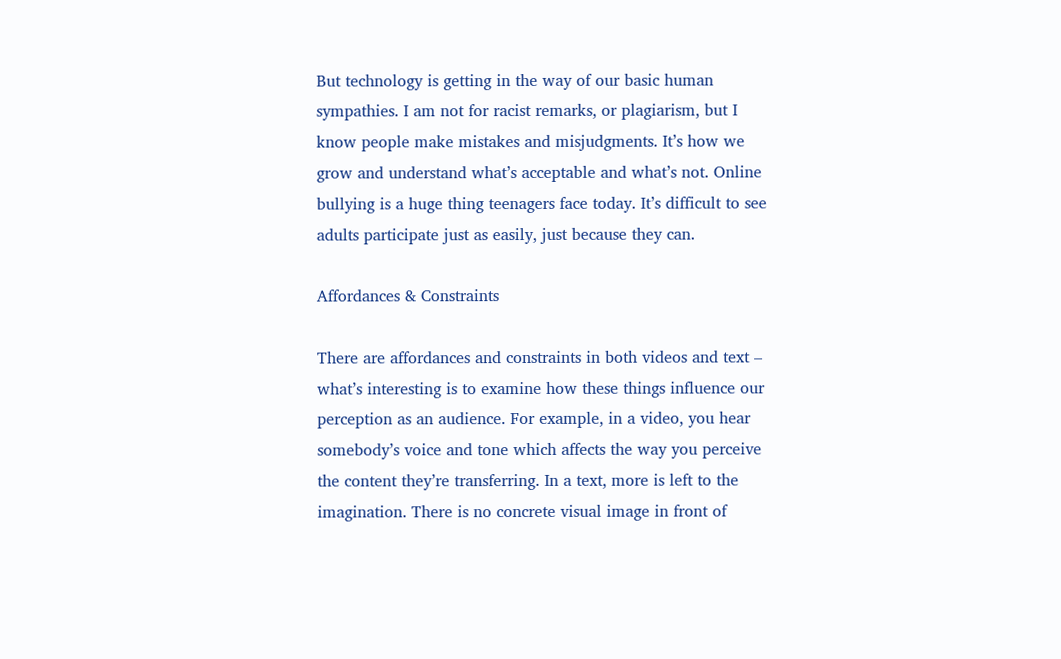But technology is getting in the way of our basic human sympathies. I am not for racist remarks, or plagiarism, but I know people make mistakes and misjudgments. It’s how we grow and understand what’s acceptable and what’s not. Online bullying is a huge thing teenagers face today. It’s difficult to see adults participate just as easily, just because they can.

Affordances & Constraints

There are affordances and constraints in both videos and text – what’s interesting is to examine how these things influence our perception as an audience. For example, in a video, you hear somebody’s voice and tone which affects the way you perceive the content they’re transferring. In a text, more is left to the imagination. There is no concrete visual image in front of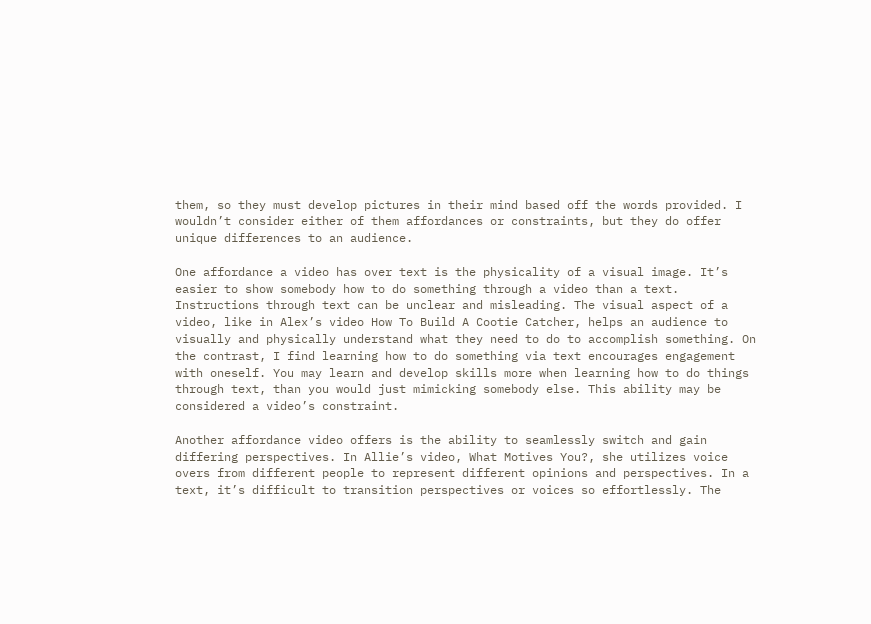them, so they must develop pictures in their mind based off the words provided. I wouldn’t consider either of them affordances or constraints, but they do offer unique differences to an audience.

One affordance a video has over text is the physicality of a visual image. It’s easier to show somebody how to do something through a video than a text. Instructions through text can be unclear and misleading. The visual aspect of a video, like in Alex’s video How To Build A Cootie Catcher, helps an audience to visually and physically understand what they need to do to accomplish something. On the contrast, I find learning how to do something via text encourages engagement with oneself. You may learn and develop skills more when learning how to do things through text, than you would just mimicking somebody else. This ability may be considered a video’s constraint.

Another affordance video offers is the ability to seamlessly switch and gain differing perspectives. In Allie’s video, What Motives You?, she utilizes voice overs from different people to represent different opinions and perspectives. In a text, it’s difficult to transition perspectives or voices so effortlessly. The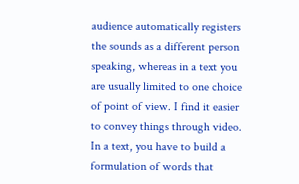audience automatically registers the sounds as a different person speaking, whereas in a text you are usually limited to one choice of point of view. I find it easier to convey things through video. In a text, you have to build a formulation of words that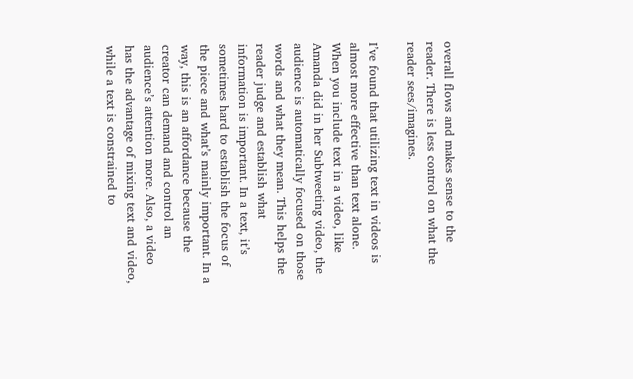overall flows and makes sense to the reader. There is less control on what the reader sees/imagines.

I’ve found that utilizing text in videos is almost more effective than text alone. When you include text in a video, like Amanda did in her Subtweeting video, the audience is automatically focused on those words and what they mean. This helps the reader judge and establish what information is important. In a text, it’s sometimes hard to establish the focus of the piece and what’s mainly important. In a way, this is an affordance because the creator can demand and control an audience’s attention more. Also, a video has the advantage of mixing text and video, while a text is constrained to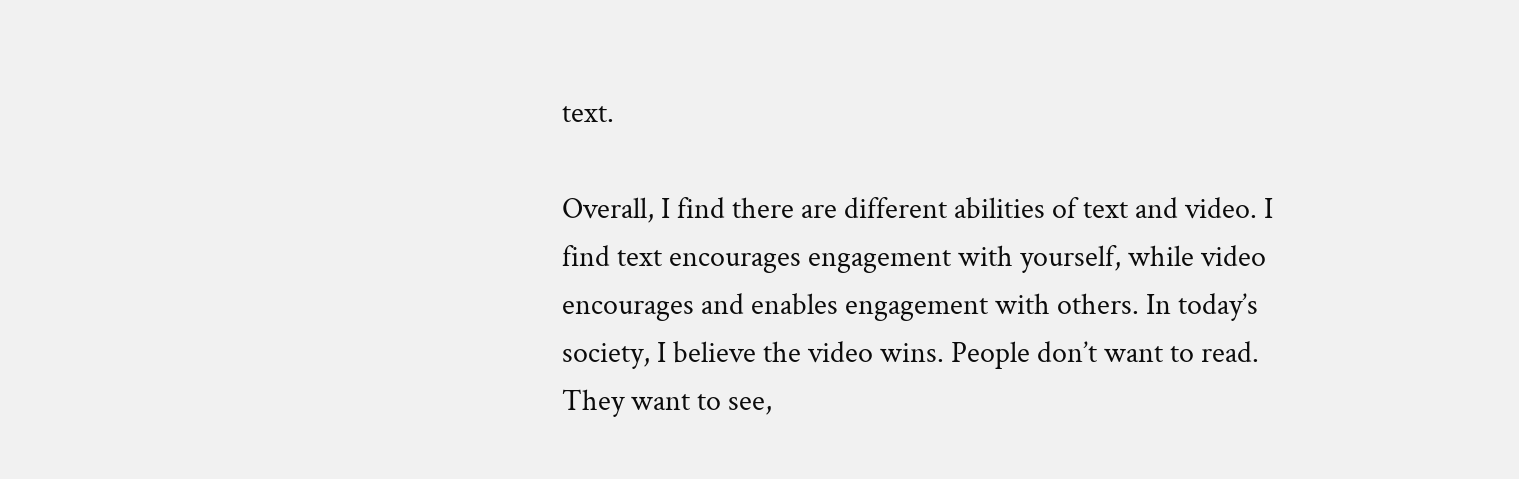text.

Overall, I find there are different abilities of text and video. I find text encourages engagement with yourself, while video encourages and enables engagement with others. In today’s society, I believe the video wins. People don’t want to read. They want to see,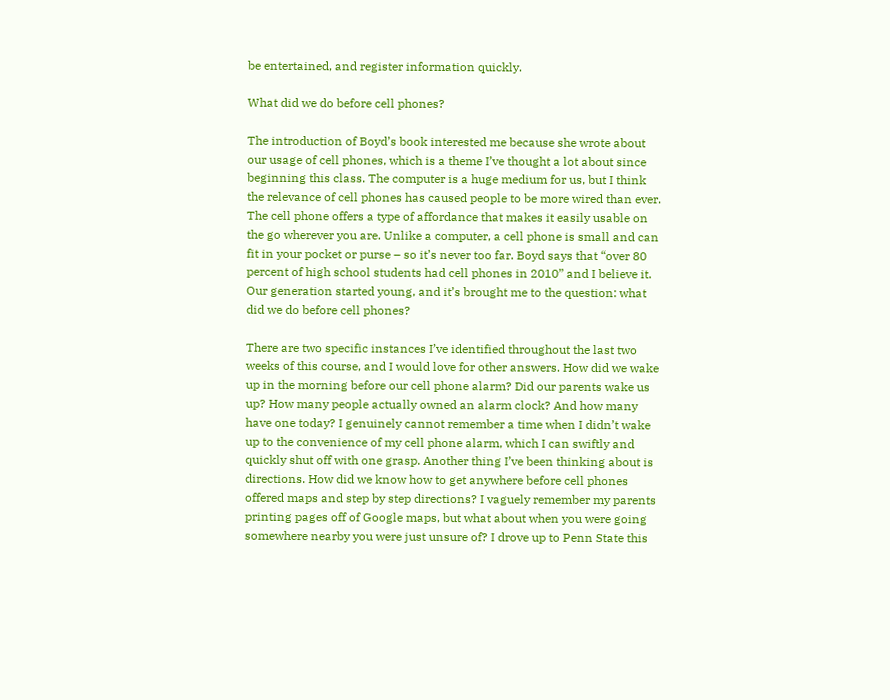be entertained, and register information quickly.

What did we do before cell phones?

The introduction of Boyd’s book interested me because she wrote about our usage of cell phones, which is a theme I’ve thought a lot about since beginning this class. The computer is a huge medium for us, but I think the relevance of cell phones has caused people to be more wired than ever. The cell phone offers a type of affordance that makes it easily usable on the go wherever you are. Unlike a computer, a cell phone is small and can fit in your pocket or purse – so it’s never too far. Boyd says that “over 80 percent of high school students had cell phones in 2010” and I believe it. Our generation started young, and it’s brought me to the question: what did we do before cell phones?

There are two specific instances I’ve identified throughout the last two weeks of this course, and I would love for other answers. How did we wake up in the morning before our cell phone alarm? Did our parents wake us up? How many people actually owned an alarm clock? And how many have one today? I genuinely cannot remember a time when I didn’t wake up to the convenience of my cell phone alarm, which I can swiftly and quickly shut off with one grasp. Another thing I’ve been thinking about is directions. How did we know how to get anywhere before cell phones offered maps and step by step directions? I vaguely remember my parents printing pages off of Google maps, but what about when you were going somewhere nearby you were just unsure of? I drove up to Penn State this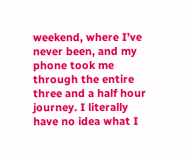weekend, where I’ve never been, and my phone took me through the entire three and a half hour journey. I literally have no idea what I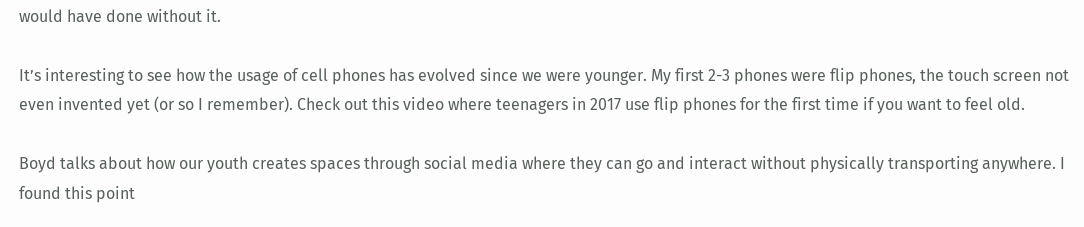would have done without it.

It’s interesting to see how the usage of cell phones has evolved since we were younger. My first 2-3 phones were flip phones, the touch screen not even invented yet (or so I remember). Check out this video where teenagers in 2017 use flip phones for the first time if you want to feel old.

Boyd talks about how our youth creates spaces through social media where they can go and interact without physically transporting anywhere. I found this point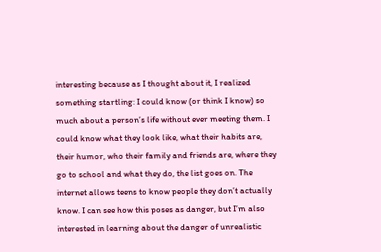interesting because as I thought about it, I realized something startling: I could know (or think I know) so much about a person’s life without ever meeting them. I could know what they look like, what their habits are, their humor, who their family and friends are, where they go to school and what they do, the list goes on. The internet allows teens to know people they don’t actually know. I can see how this poses as danger, but I’m also interested in learning about the danger of unrealistic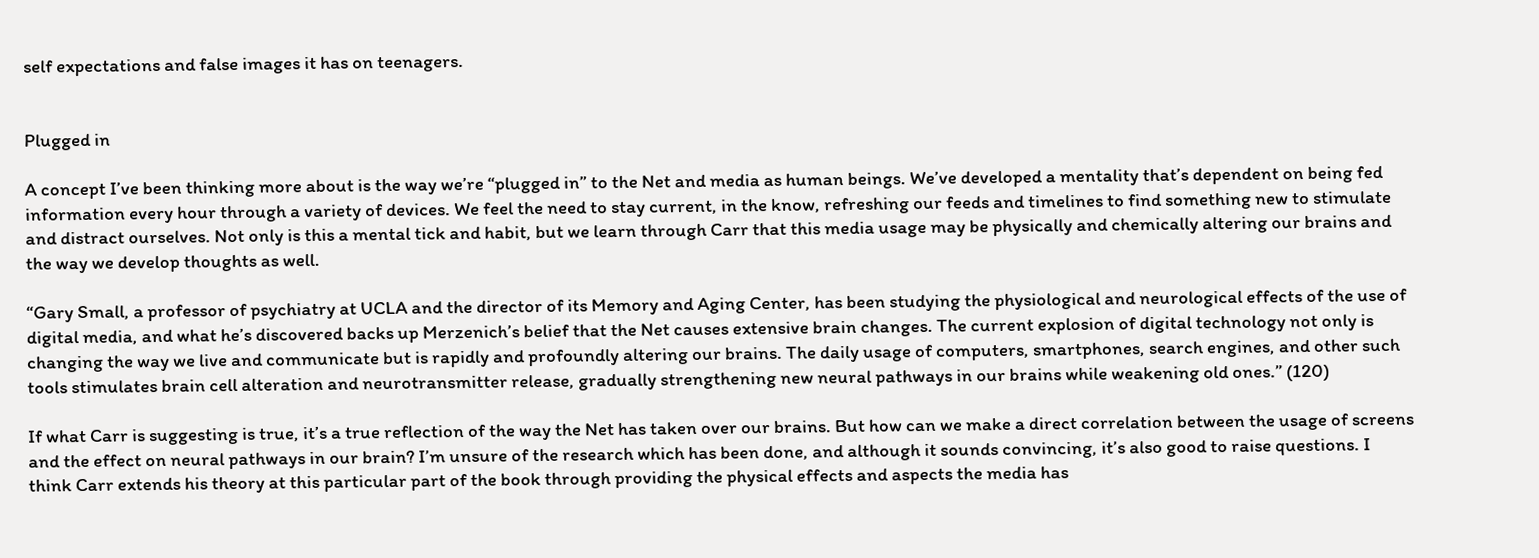self expectations and false images it has on teenagers.


Plugged in

A concept I’ve been thinking more about is the way we’re “plugged in” to the Net and media as human beings. We’ve developed a mentality that’s dependent on being fed information every hour through a variety of devices. We feel the need to stay current, in the know, refreshing our feeds and timelines to find something new to stimulate and distract ourselves. Not only is this a mental tick and habit, but we learn through Carr that this media usage may be physically and chemically altering our brains and the way we develop thoughts as well.

“Gary Small, a professor of psychiatry at UCLA and the director of its Memory and Aging Center, has been studying the physiological and neurological effects of the use of digital media, and what he’s discovered backs up Merzenich’s belief that the Net causes extensive brain changes. The current explosion of digital technology not only is changing the way we live and communicate but is rapidly and profoundly altering our brains. The daily usage of computers, smartphones, search engines, and other such tools stimulates brain cell alteration and neurotransmitter release, gradually strengthening new neural pathways in our brains while weakening old ones.” (120)

If what Carr is suggesting is true, it’s a true reflection of the way the Net has taken over our brains. But how can we make a direct correlation between the usage of screens and the effect on neural pathways in our brain? I’m unsure of the research which has been done, and although it sounds convincing, it’s also good to raise questions. I think Carr extends his theory at this particular part of the book through providing the physical effects and aspects the media has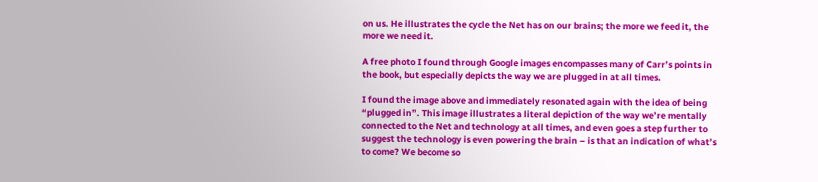on us. He illustrates the cycle the Net has on our brains; the more we feed it, the more we need it.

A free photo I found through Google images encompasses many of Carr’s points in the book, but especially depicts the way we are plugged in at all times.

I found the image above and immediately resonated again with the idea of being “plugged in”. This image illustrates a literal depiction of the way we’re mentally connected to the Net and technology at all times, and even goes a step further to suggest the technology is even powering the brain – is that an indication of what’s to come? We become so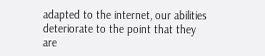adapted to the internet, our abilities deteriorate to the point that they are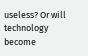useless? Or will technology become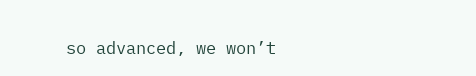so advanced, we won’t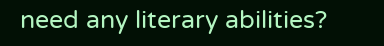need any literary abilities?